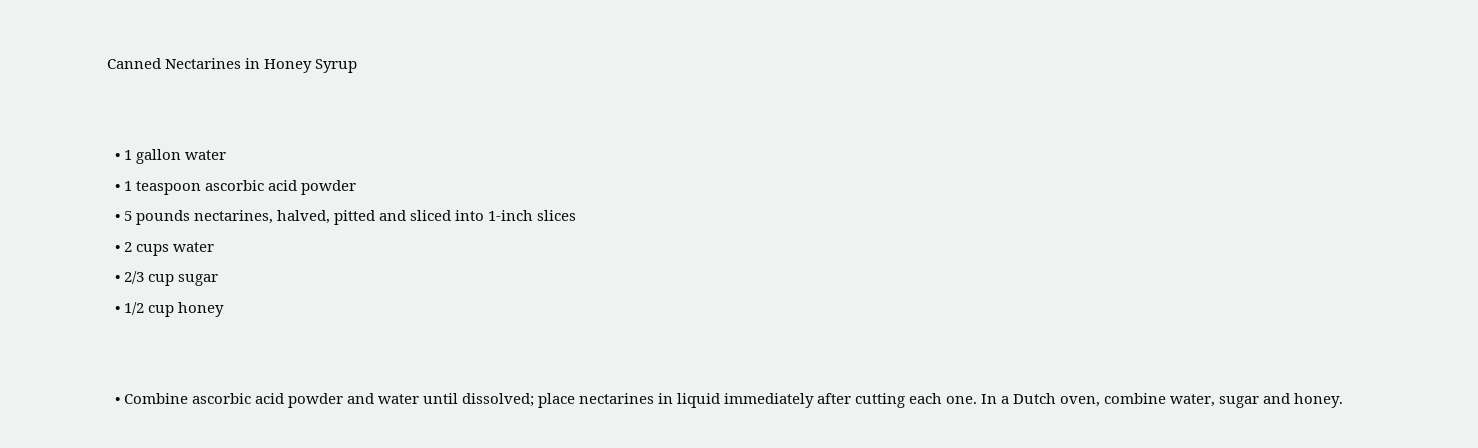Canned Nectarines in Honey Syrup


  • 1 gallon water
  • 1 teaspoon ascorbic acid powder
  • 5 pounds nectarines, halved, pitted and sliced into 1-inch slices
  • 2 cups water
  • 2/3 cup sugar
  • 1/2 cup honey


  • Combine ascorbic acid powder and water until dissolved; place nectarines in liquid immediately after cutting each one. In a Dutch oven, combine water, sugar and honey.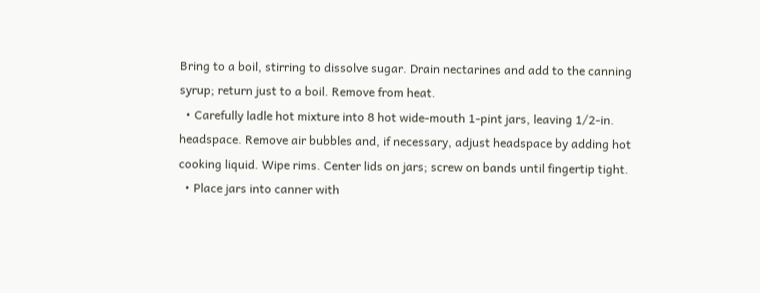Bring to a boil, stirring to dissolve sugar. Drain nectarines and add to the canning syrup; return just to a boil. Remove from heat.
  • Carefully ladle hot mixture into 8 hot wide-mouth 1-pint jars, leaving 1/2-in. headspace. Remove air bubbles and, if necessary, adjust headspace by adding hot cooking liquid. Wipe rims. Center lids on jars; screw on bands until fingertip tight.
  • Place jars into canner with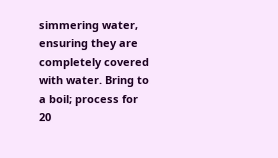simmering water, ensuring they are completely covered with water. Bring to a boil; process for 20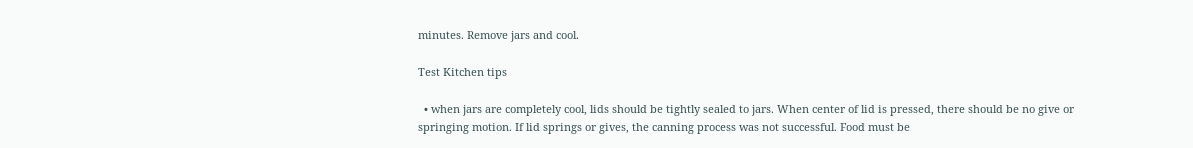minutes. Remove jars and cool.

Test Kitchen tips

  • when jars are completely cool, lids should be tightly sealed to jars. When center of lid is pressed, there should be no give or springing motion. If lid springs or gives, the canning process was not successful. Food must be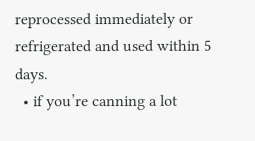reprocessed immediately or refrigerated and used within 5 days.
  • if you’re canning a lot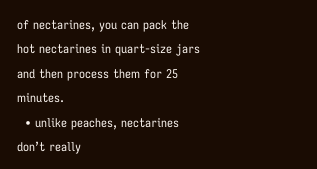of nectarines, you can pack the hot nectarines in quart-size jars and then process them for 25 minutes.
  • unlike peaches, nectarines don’t really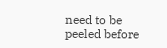need to be peeled before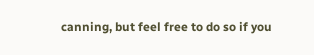canning, but feel free to do so if you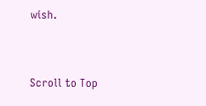wish.


Scroll to Top